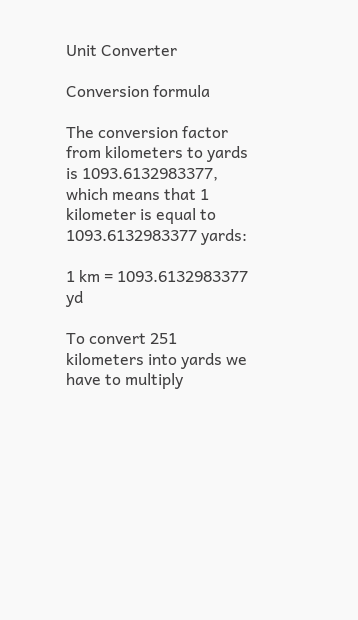Unit Converter

Conversion formula

The conversion factor from kilometers to yards is 1093.6132983377, which means that 1 kilometer is equal to 1093.6132983377 yards:

1 km = 1093.6132983377 yd

To convert 251 kilometers into yards we have to multiply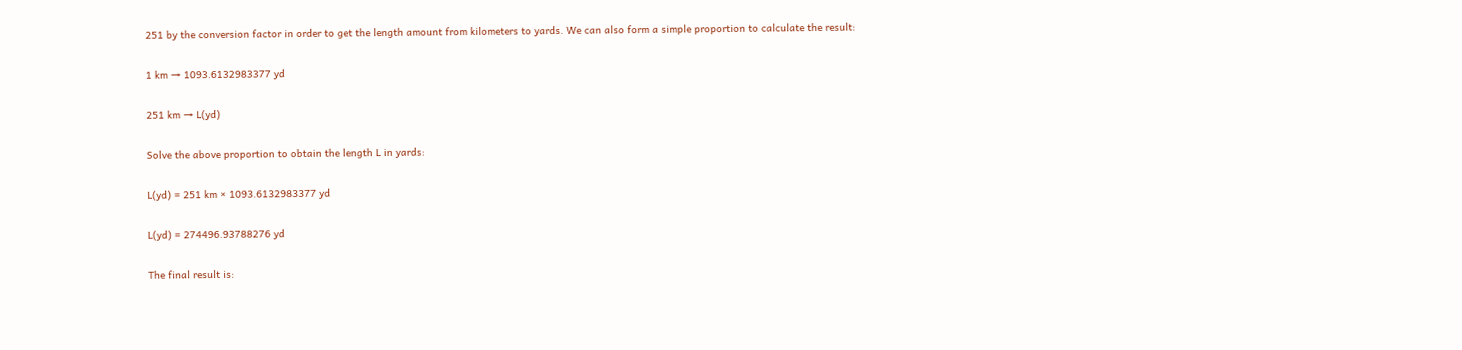251 by the conversion factor in order to get the length amount from kilometers to yards. We can also form a simple proportion to calculate the result:

1 km → 1093.6132983377 yd

251 km → L(yd)

Solve the above proportion to obtain the length L in yards:

L(yd) = 251 km × 1093.6132983377 yd

L(yd) = 274496.93788276 yd

The final result is: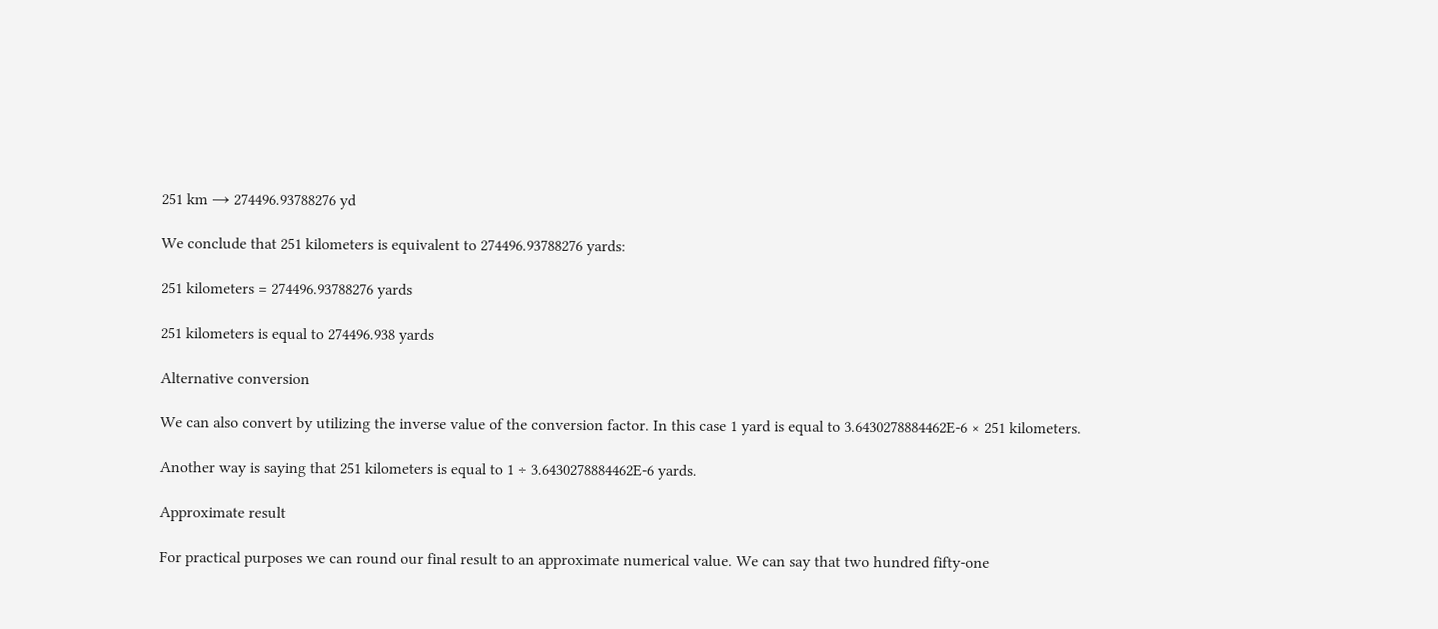251 km → 274496.93788276 yd

We conclude that 251 kilometers is equivalent to 274496.93788276 yards:

251 kilometers = 274496.93788276 yards

251 kilometers is equal to 274496.938 yards

Alternative conversion

We can also convert by utilizing the inverse value of the conversion factor. In this case 1 yard is equal to 3.6430278884462E-6 × 251 kilometers.

Another way is saying that 251 kilometers is equal to 1 ÷ 3.6430278884462E-6 yards.

Approximate result

For practical purposes we can round our final result to an approximate numerical value. We can say that two hundred fifty-one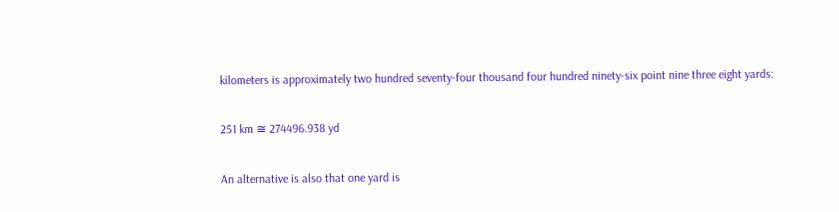kilometers is approximately two hundred seventy-four thousand four hundred ninety-six point nine three eight yards:

251 km ≅ 274496.938 yd

An alternative is also that one yard is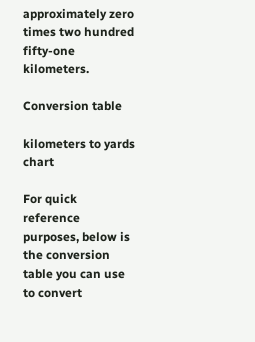approximately zero times two hundred fifty-one kilometers.

Conversion table

kilometers to yards chart

For quick reference purposes, below is the conversion table you can use to convert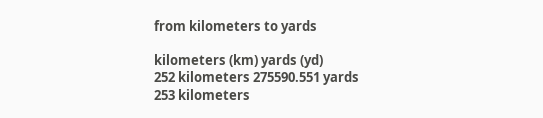from kilometers to yards

kilometers (km) yards (yd)
252 kilometers 275590.551 yards
253 kilometers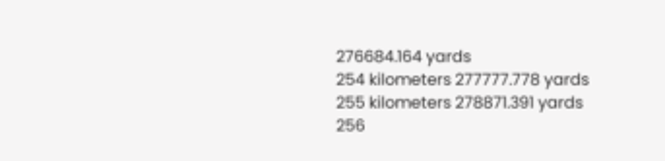276684.164 yards
254 kilometers 277777.778 yards
255 kilometers 278871.391 yards
256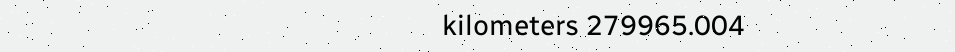kilometers 279965.004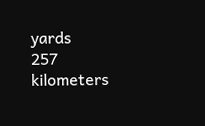yards
257 kilometers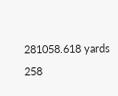281058.618 yards
258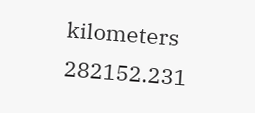kilometers 282152.231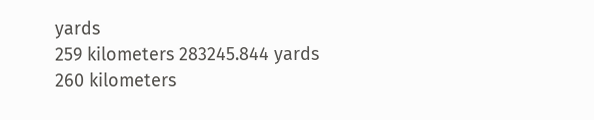yards
259 kilometers 283245.844 yards
260 kilometers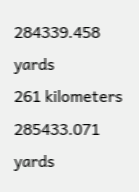284339.458 yards
261 kilometers 285433.071 yards